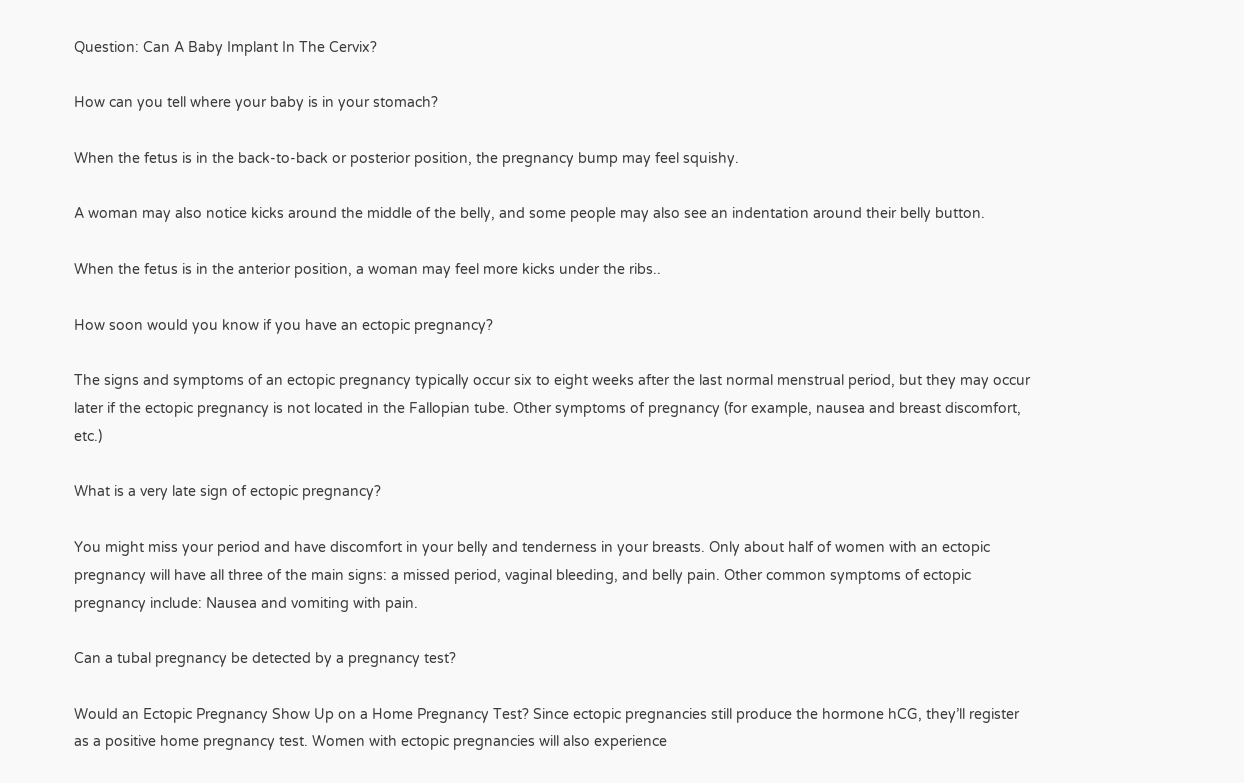Question: Can A Baby Implant In The Cervix?

How can you tell where your baby is in your stomach?

When the fetus is in the back-to-back or posterior position, the pregnancy bump may feel squishy.

A woman may also notice kicks around the middle of the belly, and some people may also see an indentation around their belly button.

When the fetus is in the anterior position, a woman may feel more kicks under the ribs..

How soon would you know if you have an ectopic pregnancy?

The signs and symptoms of an ectopic pregnancy typically occur six to eight weeks after the last normal menstrual period, but they may occur later if the ectopic pregnancy is not located in the Fallopian tube. Other symptoms of pregnancy (for example, nausea and breast discomfort, etc.)

What is a very late sign of ectopic pregnancy?

You might miss your period and have discomfort in your belly and tenderness in your breasts. Only about half of women with an ectopic pregnancy will have all three of the main signs: a missed period, vaginal bleeding, and belly pain. Other common symptoms of ectopic pregnancy include: Nausea and vomiting with pain.

Can a tubal pregnancy be detected by a pregnancy test?

Would an Ectopic Pregnancy Show Up on a Home Pregnancy Test? Since ectopic pregnancies still produce the hormone hCG, they’ll register as a positive home pregnancy test. Women with ectopic pregnancies will also experience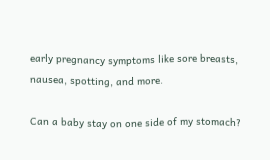early pregnancy symptoms like sore breasts, nausea, spotting, and more.

Can a baby stay on one side of my stomach?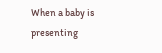When a baby is presenting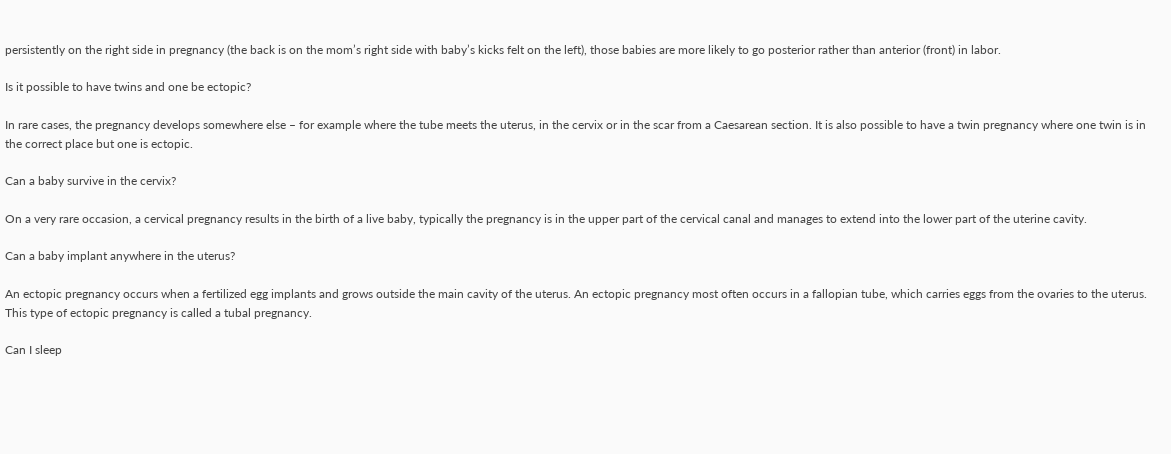persistently on the right side in pregnancy (the back is on the mom’s right side with baby’s kicks felt on the left), those babies are more likely to go posterior rather than anterior (front) in labor.

Is it possible to have twins and one be ectopic?

In rare cases, the pregnancy develops somewhere else – for example where the tube meets the uterus, in the cervix or in the scar from a Caesarean section. It is also possible to have a twin pregnancy where one twin is in the correct place but one is ectopic.

Can a baby survive in the cervix?

On a very rare occasion, a cervical pregnancy results in the birth of a live baby, typically the pregnancy is in the upper part of the cervical canal and manages to extend into the lower part of the uterine cavity.

Can a baby implant anywhere in the uterus?

An ectopic pregnancy occurs when a fertilized egg implants and grows outside the main cavity of the uterus. An ectopic pregnancy most often occurs in a fallopian tube, which carries eggs from the ovaries to the uterus. This type of ectopic pregnancy is called a tubal pregnancy.

Can I sleep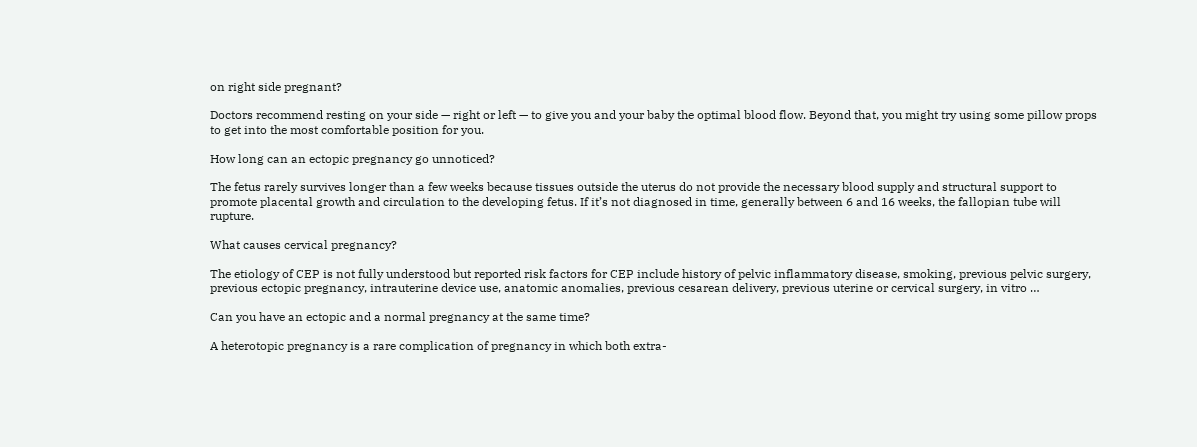on right side pregnant?

Doctors recommend resting on your side — right or left — to give you and your baby the optimal blood flow. Beyond that, you might try using some pillow props to get into the most comfortable position for you.

How long can an ectopic pregnancy go unnoticed?

The fetus rarely survives longer than a few weeks because tissues outside the uterus do not provide the necessary blood supply and structural support to promote placental growth and circulation to the developing fetus. If it’s not diagnosed in time, generally between 6 and 16 weeks, the fallopian tube will rupture.

What causes cervical pregnancy?

The etiology of CEP is not fully understood but reported risk factors for CEP include history of pelvic inflammatory disease, smoking, previous pelvic surgery, previous ectopic pregnancy, intrauterine device use, anatomic anomalies, previous cesarean delivery, previous uterine or cervical surgery, in vitro …

Can you have an ectopic and a normal pregnancy at the same time?

A heterotopic pregnancy is a rare complication of pregnancy in which both extra-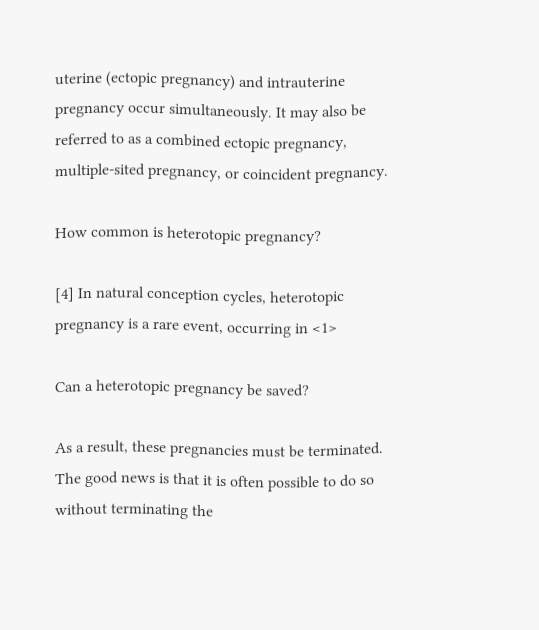uterine (ectopic pregnancy) and intrauterine pregnancy occur simultaneously. It may also be referred to as a combined ectopic pregnancy, multiple‑sited pregnancy, or coincident pregnancy.

How common is heterotopic pregnancy?

[4] In natural conception cycles, heterotopic pregnancy is a rare event, occurring in <1>

Can a heterotopic pregnancy be saved?

As a result, these pregnancies must be terminated. The good news is that it is often possible to do so without terminating the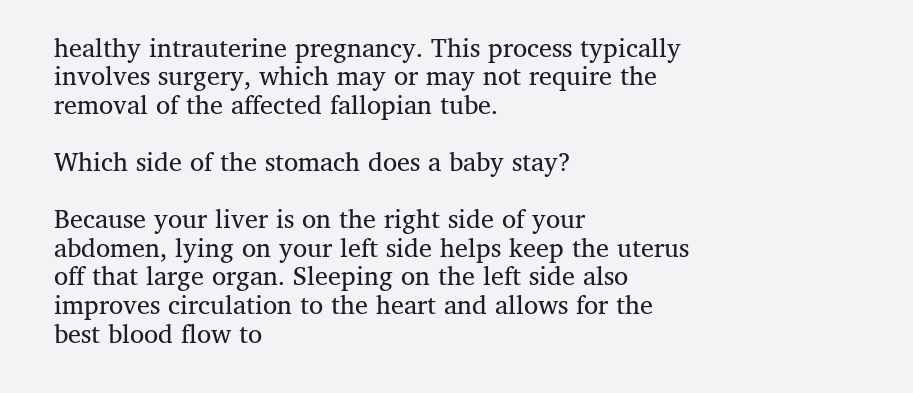healthy intrauterine pregnancy. This process typically involves surgery, which may or may not require the removal of the affected fallopian tube.

Which side of the stomach does a baby stay?

Because your liver is on the right side of your abdomen, lying on your left side helps keep the uterus off that large organ. Sleeping on the left side also improves circulation to the heart and allows for the best blood flow to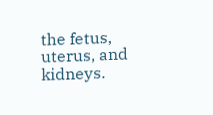the fetus, uterus, and kidneys.